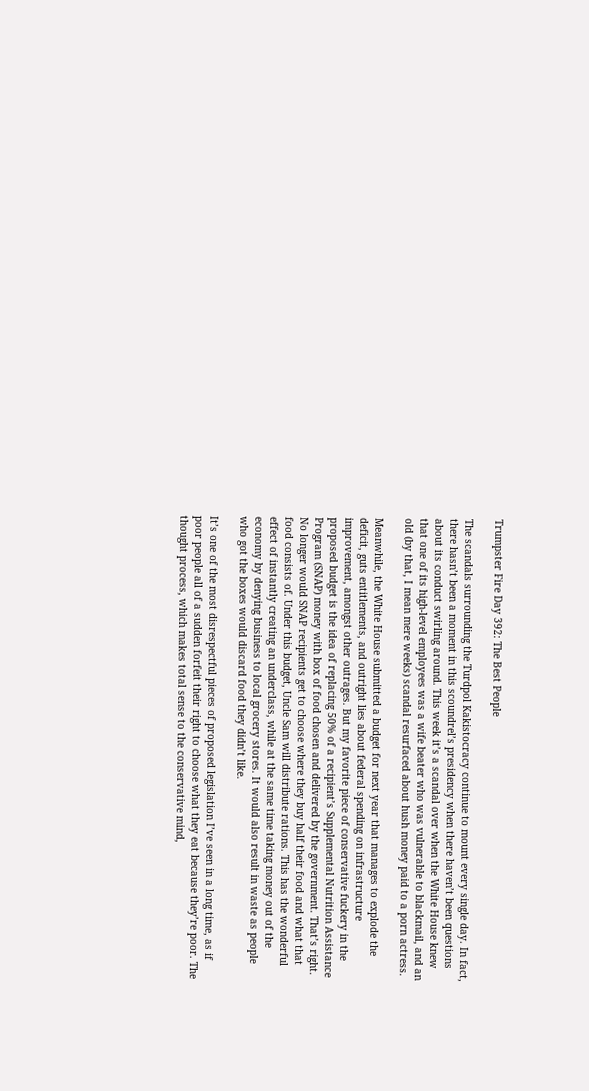Trumpster Fire Day 392: The Best People

The scandals surrounding the Turdpol Kakistocracy continue to mount every single day. In fact, there hasn’t been a moment in this scoundrel’s presidency when there haven’t been questions about its conduct swirling around. This week it’s a scandal over when the White House knew that one of its high-level employees was a wife beater who was vulnerable to blackmail, and an old (by that, I mean mere weeks) scandal resurfaced about hush money paid to a porn actress.

Meanwhile, the White House submitted a budget for next year that manages to explode the deficit, guts entitlements, and outright lies about federal spending on infrastructure improvement, amongst other outrages. But my favorite piece of conservative fuckery in the proposed budget is the idea of replacing 50% of a recipient’s Supplemental Nutrition Assistance Program (SNAP) money with box of food chosen and delivered by the government. That’s right. No longer would SNAP recipients get to choose where they buy half their food and what that food consists of. Under this budget, Uncle Sam will distribute rations. This has the wonderful effect of instantly creating an underclass, while at the same time taking money out of the economy by denying business to local grocery stores. It would also result in waste as people who got the boxes would discard food they didn’t like.

It’s one of the most disrespectful pieces of proposed legislation I’ve seen in a long time, as if poor people all of a sudden forfeit their right to choose what they eat because they’re poor. The thought process, which makes total sense to the conservative mind,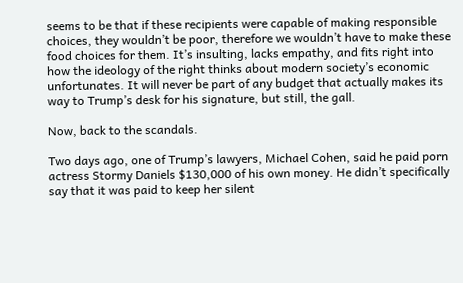seems to be that if these recipients were capable of making responsible choices, they wouldn’t be poor, therefore we wouldn’t have to make these food choices for them. It’s insulting, lacks empathy, and fits right into how the ideology of the right thinks about modern society’s economic unfortunates. It will never be part of any budget that actually makes its way to Trump’s desk for his signature, but still, the gall.

Now, back to the scandals.

Two days ago, one of Trump’s lawyers, Michael Cohen, said he paid porn actress Stormy Daniels $130,000 of his own money. He didn’t specifically say that it was paid to keep her silent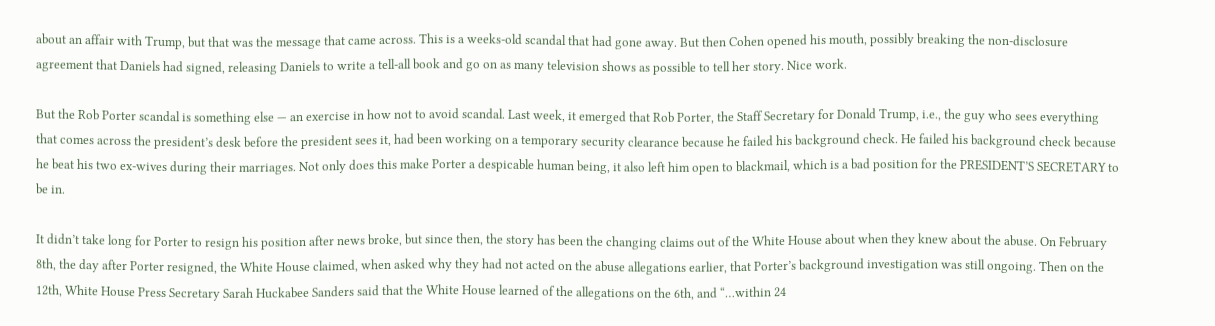about an affair with Trump, but that was the message that came across. This is a weeks-old scandal that had gone away. But then Cohen opened his mouth, possibly breaking the non-disclosure agreement that Daniels had signed, releasing Daniels to write a tell-all book and go on as many television shows as possible to tell her story. Nice work.

But the Rob Porter scandal is something else — an exercise in how not to avoid scandal. Last week, it emerged that Rob Porter, the Staff Secretary for Donald Trump, i.e., the guy who sees everything that comes across the president’s desk before the president sees it, had been working on a temporary security clearance because he failed his background check. He failed his background check because he beat his two ex-wives during their marriages. Not only does this make Porter a despicable human being, it also left him open to blackmail, which is a bad position for the PRESIDENT’S SECRETARY to be in.

It didn’t take long for Porter to resign his position after news broke, but since then, the story has been the changing claims out of the White House about when they knew about the abuse. On February 8th, the day after Porter resigned, the White House claimed, when asked why they had not acted on the abuse allegations earlier, that Porter’s background investigation was still ongoing. Then on the 12th, White House Press Secretary Sarah Huckabee Sanders said that the White House learned of the allegations on the 6th, and “…within 24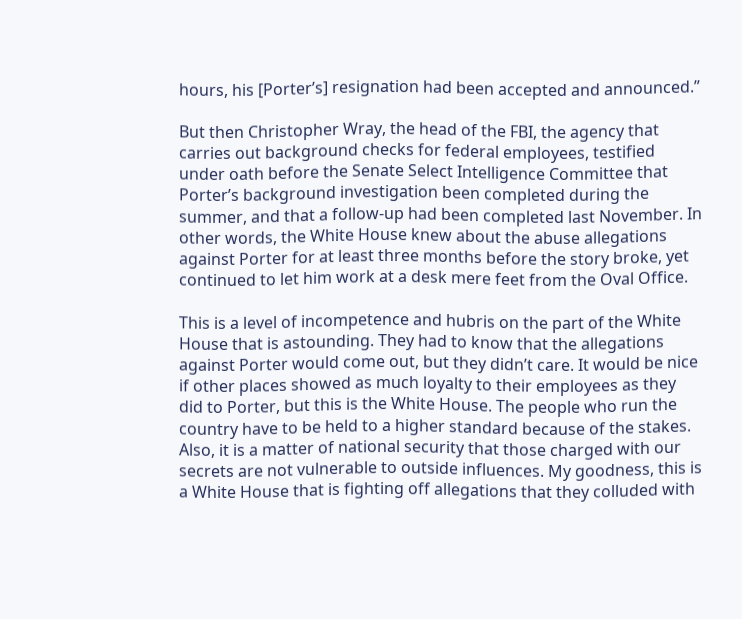hours, his [Porter’s] resignation had been accepted and announced.”

But then Christopher Wray, the head of the FBI, the agency that carries out background checks for federal employees, testified under oath before the Senate Select Intelligence Committee that Porter’s background investigation been completed during the summer, and that a follow-up had been completed last November. In other words, the White House knew about the abuse allegations against Porter for at least three months before the story broke, yet continued to let him work at a desk mere feet from the Oval Office.

This is a level of incompetence and hubris on the part of the White House that is astounding. They had to know that the allegations against Porter would come out, but they didn’t care. It would be nice if other places showed as much loyalty to their employees as they did to Porter, but this is the White House. The people who run the country have to be held to a higher standard because of the stakes. Also, it is a matter of national security that those charged with our secrets are not vulnerable to outside influences. My goodness, this is a White House that is fighting off allegations that they colluded with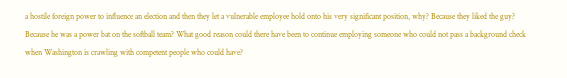a hostile foreign power to influence an election and then they let a vulnerable employee hold onto his very significant position, why? Because they liked the guy? Because he was a power bat on the softball team? What good reason could there have been to continue employing someone who could not pass a background check when Washington is crawling with competent people who could have?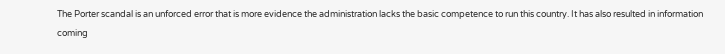The Porter scandal is an unforced error that is more evidence the administration lacks the basic competence to run this country. It has also resulted in information coming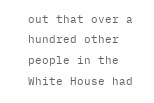out that over a hundred other people in the White House had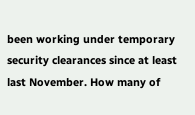been working under temporary security clearances since at least last November. How many of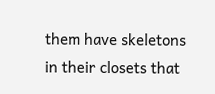them have skeletons in their closets that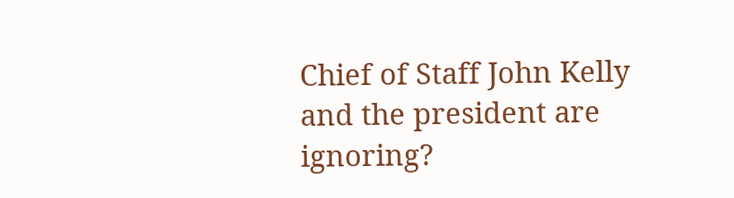Chief of Staff John Kelly and the president are ignoring?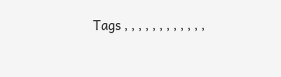Tags , , , , , , , , , , , ,